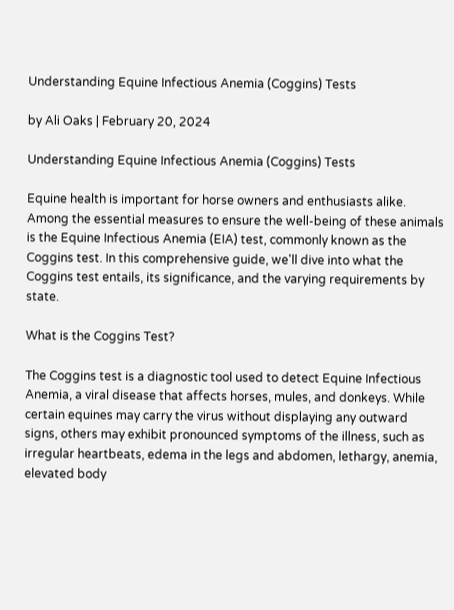Understanding Equine Infectious Anemia (Coggins) Tests

by Ali Oaks | February 20, 2024

Understanding Equine Infectious Anemia (Coggins) Tests

Equine health is important for horse owners and enthusiasts alike. Among the essential measures to ensure the well-being of these animals is the Equine Infectious Anemia (EIA) test, commonly known as the Coggins test. In this comprehensive guide, we'll dive into what the Coggins test entails, its significance, and the varying requirements by state.

What is the Coggins Test?

The Coggins test is a diagnostic tool used to detect Equine Infectious Anemia, a viral disease that affects horses, mules, and donkeys. While certain equines may carry the virus without displaying any outward signs, others may exhibit pronounced symptoms of the illness, such as irregular heartbeats, edema in the legs and abdomen, lethargy, anemia, elevated body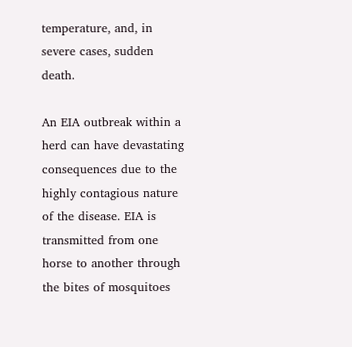temperature, and, in severe cases, sudden death.

An EIA outbreak within a herd can have devastating consequences due to the highly contagious nature of the disease. EIA is transmitted from one horse to another through the bites of mosquitoes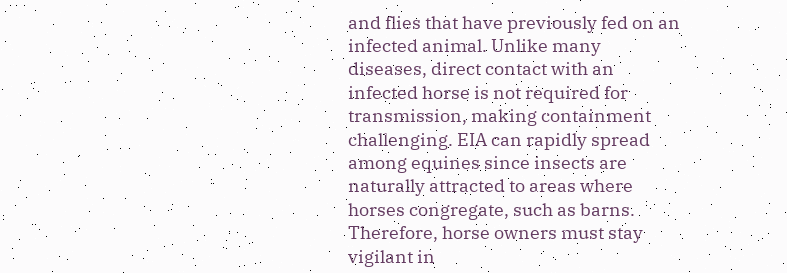and flies that have previously fed on an infected animal. Unlike many diseases, direct contact with an infected horse is not required for transmission, making containment challenging. EIA can rapidly spread among equines since insects are naturally attracted to areas where horses congregate, such as barns. Therefore, horse owners must stay vigilant in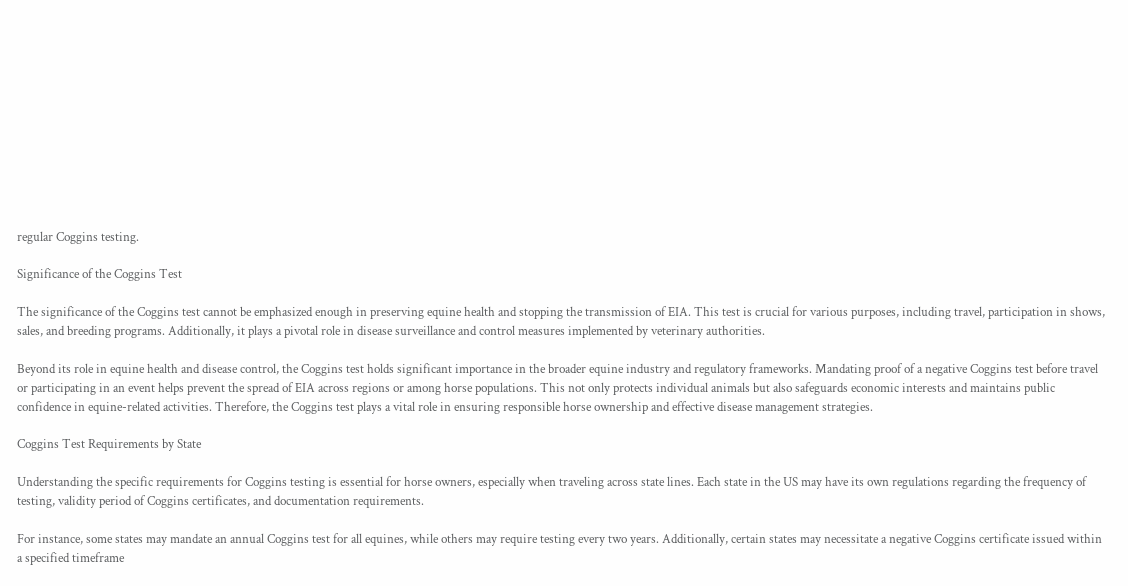regular Coggins testing.

Significance of the Coggins Test

The significance of the Coggins test cannot be emphasized enough in preserving equine health and stopping the transmission of EIA. This test is crucial for various purposes, including travel, participation in shows, sales, and breeding programs. Additionally, it plays a pivotal role in disease surveillance and control measures implemented by veterinary authorities.

Beyond its role in equine health and disease control, the Coggins test holds significant importance in the broader equine industry and regulatory frameworks. Mandating proof of a negative Coggins test before travel or participating in an event helps prevent the spread of EIA across regions or among horse populations. This not only protects individual animals but also safeguards economic interests and maintains public confidence in equine-related activities. Therefore, the Coggins test plays a vital role in ensuring responsible horse ownership and effective disease management strategies.

Coggins Test Requirements by State

Understanding the specific requirements for Coggins testing is essential for horse owners, especially when traveling across state lines. Each state in the US may have its own regulations regarding the frequency of testing, validity period of Coggins certificates, and documentation requirements.

For instance, some states may mandate an annual Coggins test for all equines, while others may require testing every two years. Additionally, certain states may necessitate a negative Coggins certificate issued within a specified timeframe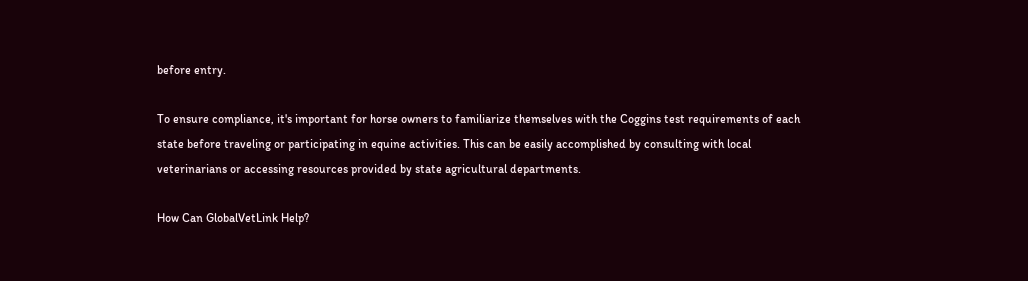before entry.

To ensure compliance, it's important for horse owners to familiarize themselves with the Coggins test requirements of each state before traveling or participating in equine activities. This can be easily accomplished by consulting with local veterinarians or accessing resources provided by state agricultural departments.

How Can GlobalVetLink Help?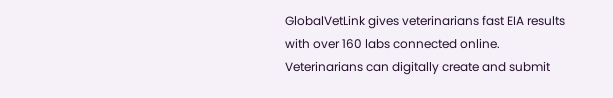GlobalVetLink gives veterinarians fast EIA results with over 160 labs connected online. Veterinarians can digitally create and submit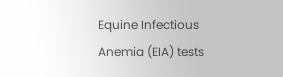Equine Infectious Anemia (EIA) tests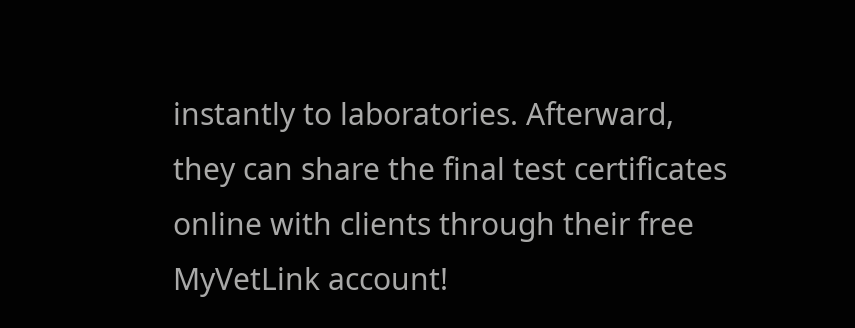instantly to laboratories. Afterward, they can share the final test certificates online with clients through their free MyVetLink account!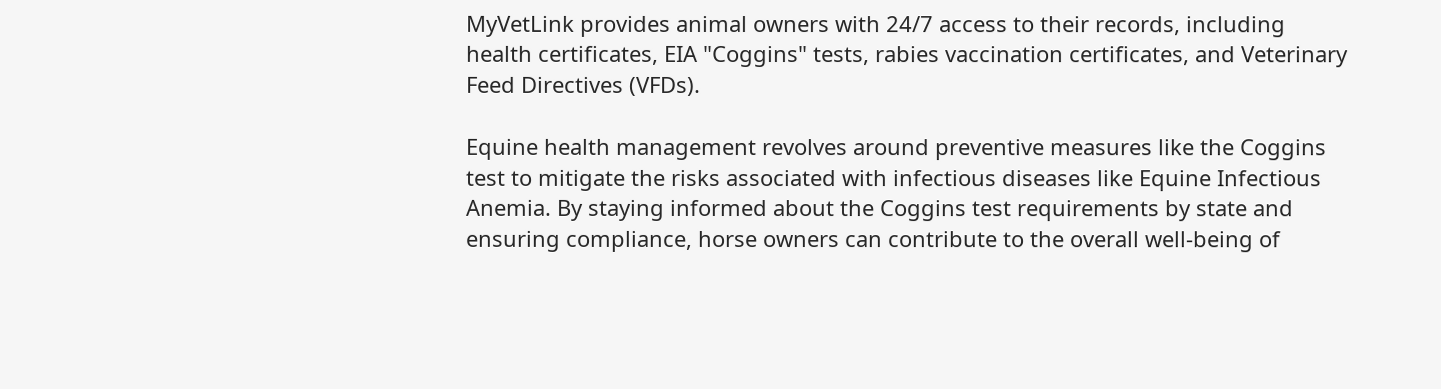MyVetLink provides animal owners with 24/7 access to their records, including health certificates, EIA "Coggins" tests, rabies vaccination certificates, and Veterinary Feed Directives (VFDs).

Equine health management revolves around preventive measures like the Coggins test to mitigate the risks associated with infectious diseases like Equine Infectious Anemia. By staying informed about the Coggins test requirements by state and ensuring compliance, horse owners can contribute to the overall well-being of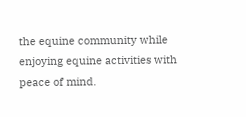the equine community while enjoying equine activities with peace of mind.